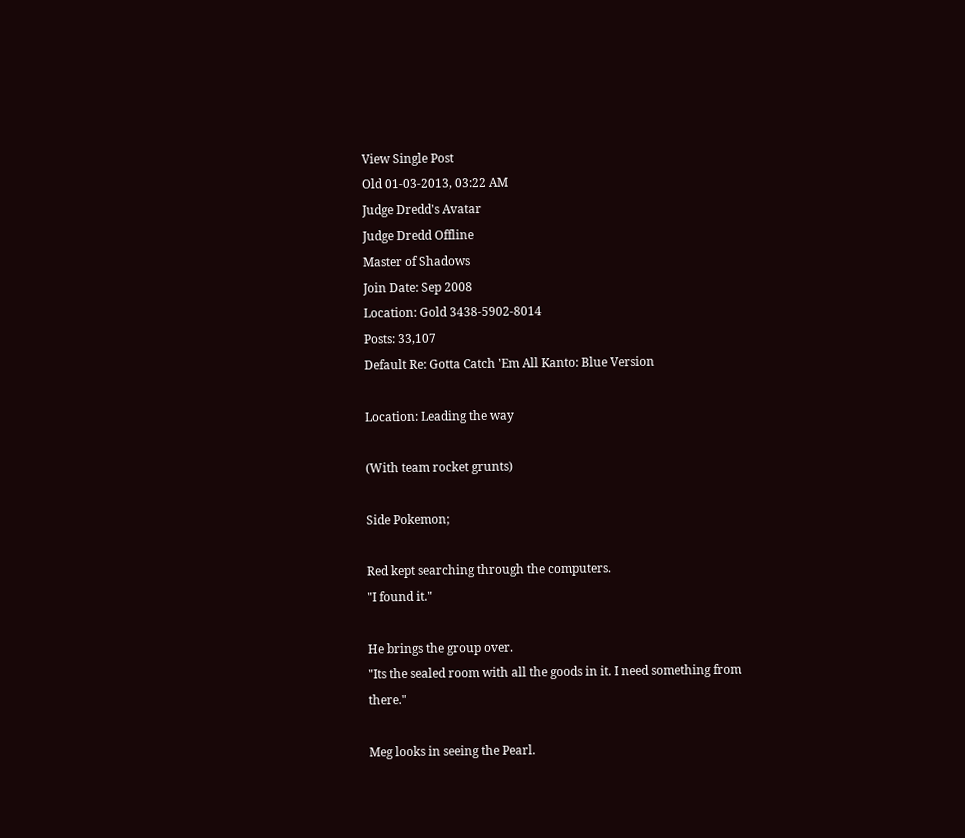View Single Post
Old 01-03-2013, 03:22 AM
Judge Dredd's Avatar
Judge Dredd Offline
Master of Shadows
Join Date: Sep 2008
Location: Gold 3438-5902-8014
Posts: 33,107
Default Re: Gotta Catch 'Em All Kanto: Blue Version

Location: Leading the way

(With team rocket grunts)

Side Pokemon;

Red kept searching through the computers.
"I found it."

He brings the group over.
"Its the sealed room with all the goods in it. I need something from there."

Meg looks in seeing the Pearl.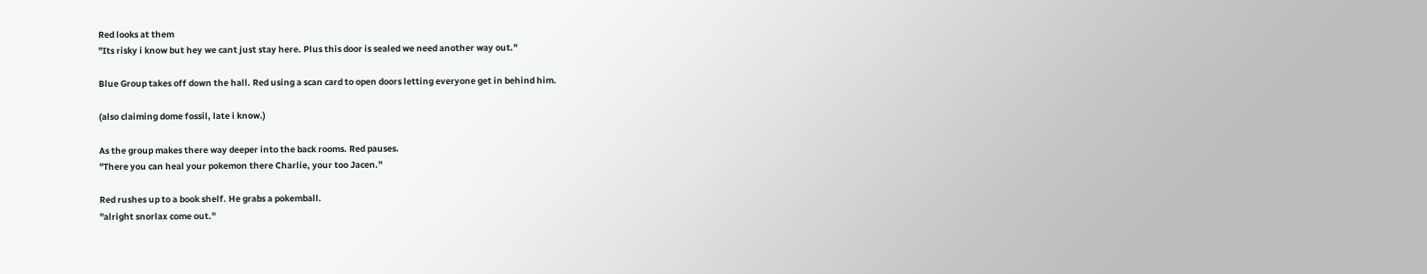Red looks at them
"Its risky i know but hey we cant just stay here. Plus this door is sealed we need another way out."

Blue Group takes off down the hall. Red using a scan card to open doors letting everyone get in behind him.

(also claiming dome fossil, late i know.)

As the group makes there way deeper into the back rooms. Red pauses.
"There you can heal your pokemon there Charlie, your too Jacen."

Red rushes up to a book shelf. He grabs a pokemball.
"alright snorlax come out."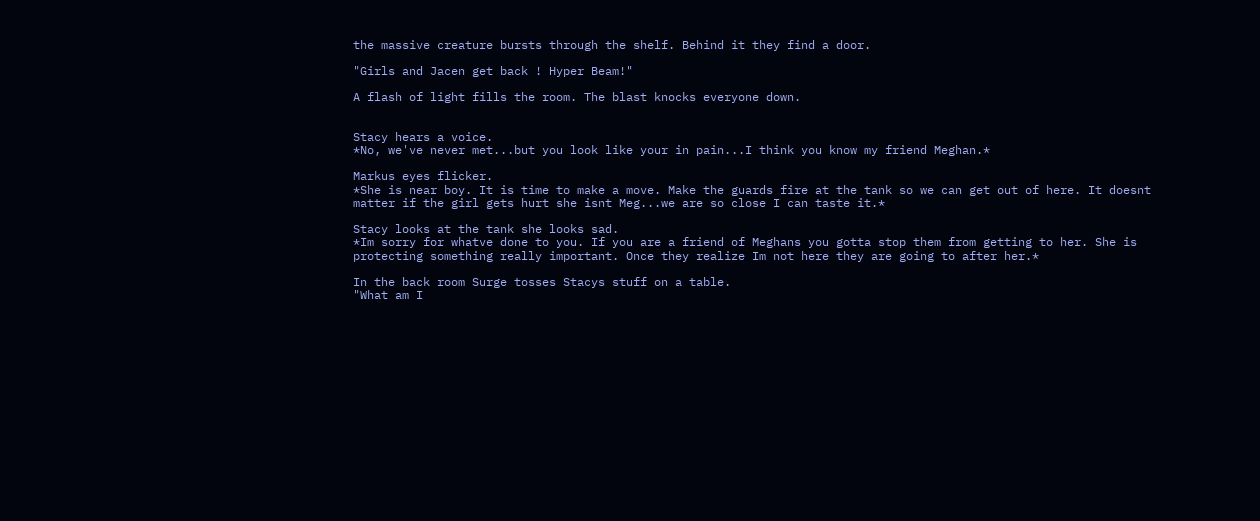the massive creature bursts through the shelf. Behind it they find a door.

"Girls and Jacen get back ! Hyper Beam!"

A flash of light fills the room. The blast knocks everyone down.


Stacy hears a voice.
*No, we've never met...but you look like your in pain...I think you know my friend Meghan.*

Markus eyes flicker.
*She is near boy. It is time to make a move. Make the guards fire at the tank so we can get out of here. It doesnt matter if the girl gets hurt she isnt Meg...we are so close I can taste it.*

Stacy looks at the tank she looks sad.
*Im sorry for whatve done to you. If you are a friend of Meghans you gotta stop them from getting to her. She is protecting something really important. Once they realize Im not here they are going to after her.*

In the back room Surge tosses Stacys stuff on a table.
"What am I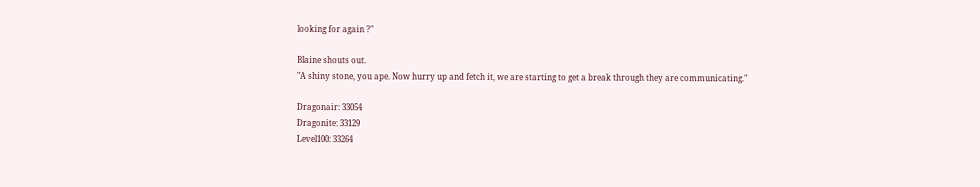looking for again ?"

Blaine shouts out.
"A shiny stone, you ape. Now hurry up and fetch it, we are starting to get a break through they are communicating."

Dragonair: 33054
Dragonite: 33129
Level100: 33264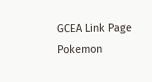GCEA Link Page Pokemon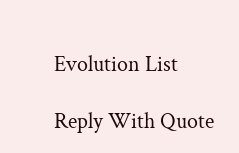Evolution List

Reply With Quote